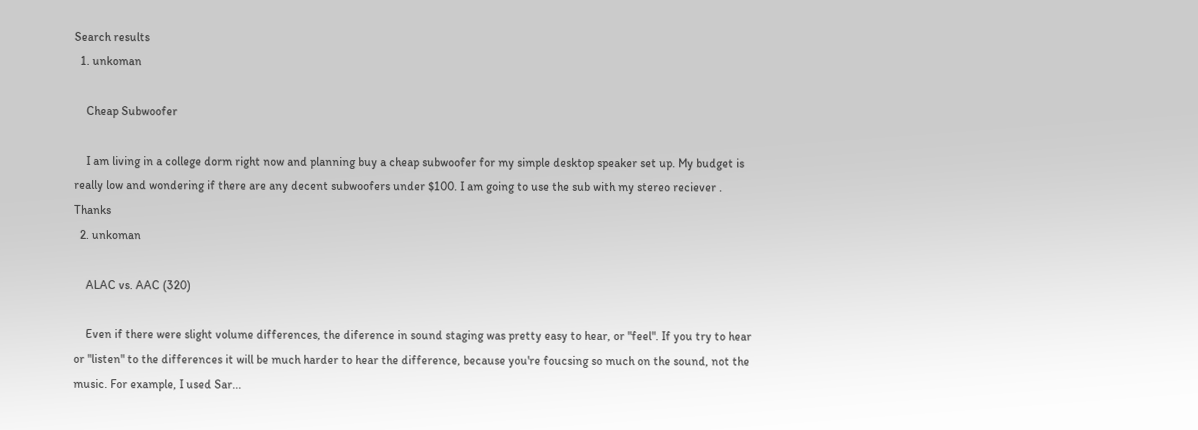Search results
  1. unkoman

    Cheap Subwoofer

    I am living in a college dorm right now and planning buy a cheap subwoofer for my simple desktop speaker set up. My budget is really low and wondering if there are any decent subwoofers under $100. I am going to use the sub with my stereo reciever . Thanks
  2. unkoman

    ALAC vs. AAC (320)

    Even if there were slight volume differences, the diference in sound staging was pretty easy to hear, or "feel". If you try to hear or "listen" to the differences it will be much harder to hear the difference, because you're foucsing so much on the sound, not the music. For example, I used Sar...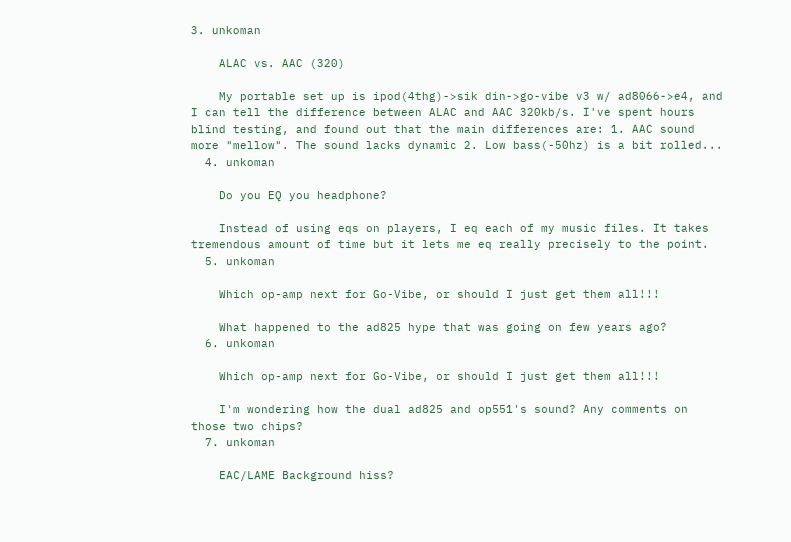3. unkoman

    ALAC vs. AAC (320)

    My portable set up is ipod(4thg)->sik din->go-vibe v3 w/ ad8066->e4, and I can tell the difference between ALAC and AAC 320kb/s. I've spent hours blind testing, and found out that the main differences are: 1. AAC sound more "mellow". The sound lacks dynamic 2. Low bass(-50hz) is a bit rolled...
  4. unkoman

    Do you EQ you headphone?

    Instead of using eqs on players, I eq each of my music files. It takes tremendous amount of time but it lets me eq really precisely to the point.
  5. unkoman

    Which op-amp next for Go-Vibe, or should I just get them all!!!

    What happened to the ad825 hype that was going on few years ago?
  6. unkoman

    Which op-amp next for Go-Vibe, or should I just get them all!!!

    I'm wondering how the dual ad825 and op551's sound? Any comments on those two chips?
  7. unkoman

    EAC/LAME Background hiss?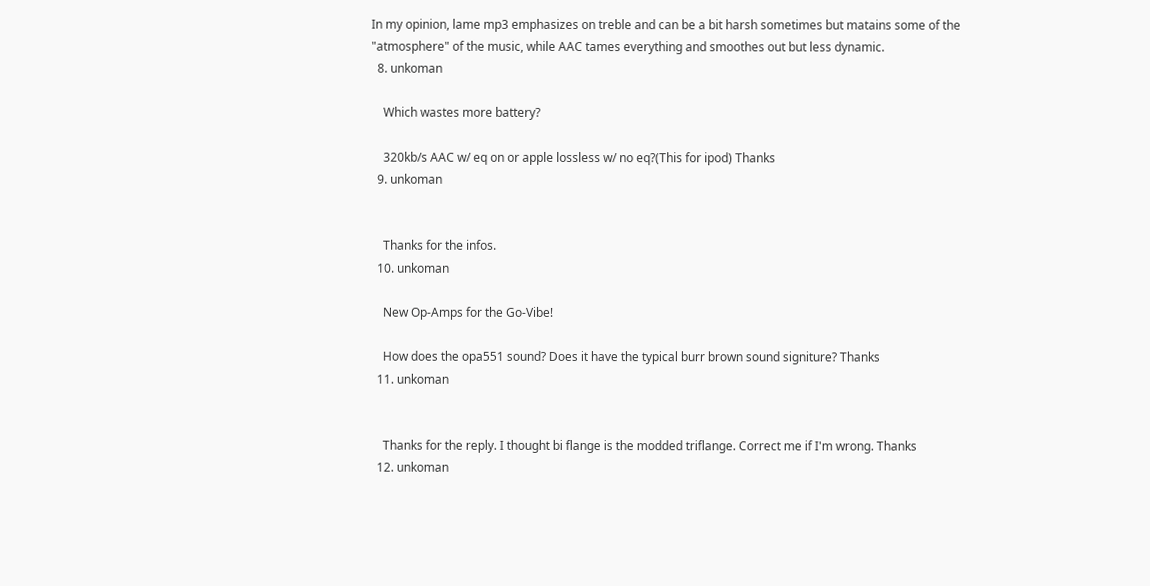In my opinion, lame mp3 emphasizes on treble and can be a bit harsh sometimes but matains some of the "atmosphere" of the music, while AAC tames everything and smoothes out but less dynamic.
  8. unkoman

    Which wastes more battery?

    320kb/s AAC w/ eq on or apple lossless w/ no eq?(This for ipod) Thanks
  9. unkoman


    Thanks for the infos.
  10. unkoman

    New Op-Amps for the Go-Vibe!

    How does the opa551 sound? Does it have the typical burr brown sound signiture? Thanks
  11. unkoman


    Thanks for the reply. I thought bi flange is the modded triflange. Correct me if I'm wrong. Thanks
  12. unkoman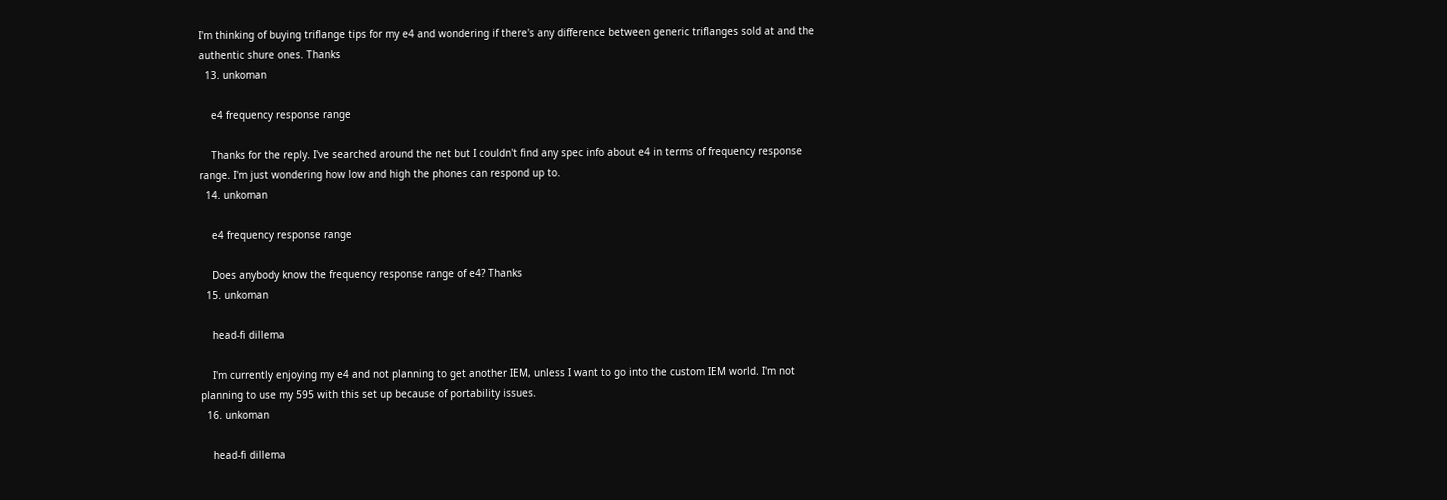I'm thinking of buying triflange tips for my e4 and wondering if there's any difference between generic triflanges sold at and the authentic shure ones. Thanks
  13. unkoman

    e4 frequency response range

    Thanks for the reply. I've searched around the net but I couldn't find any spec info about e4 in terms of frequency response range. I'm just wondering how low and high the phones can respond up to.
  14. unkoman

    e4 frequency response range

    Does anybody know the frequency response range of e4? Thanks
  15. unkoman

    head-fi dillema

    I'm currently enjoying my e4 and not planning to get another IEM, unless I want to go into the custom IEM world. I'm not planning to use my 595 with this set up because of portability issues.
  16. unkoman

    head-fi dillema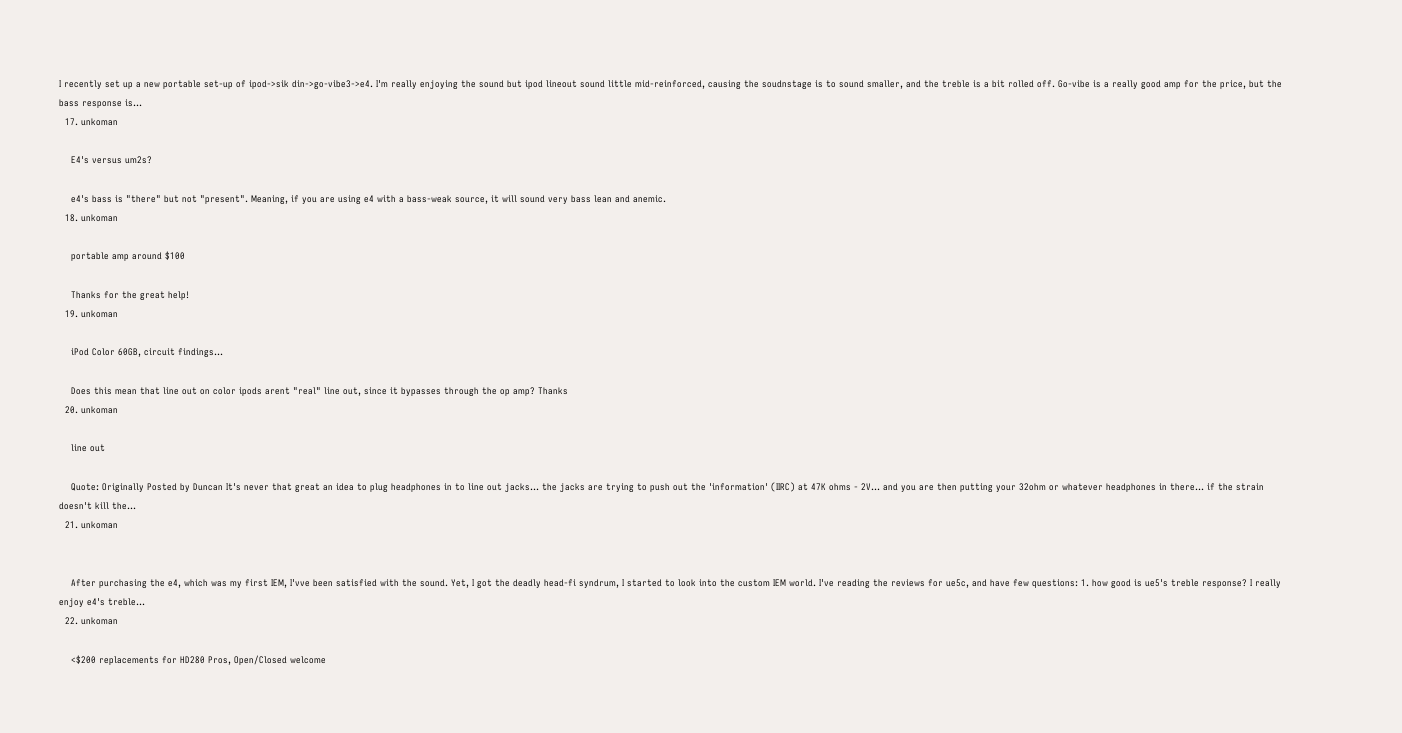I recently set up a new portable set-up of ipod->sik din->go-vibe3->e4. I'm really enjoying the sound but ipod lineout sound little mid-reinforced, causing the soudnstage is to sound smaller, and the treble is a bit rolled off. Go-vibe is a really good amp for the price, but the bass response is...
  17. unkoman

    E4's versus um2s?

    e4's bass is "there" but not "present". Meaning, if you are using e4 with a bass-weak source, it will sound very bass lean and anemic.
  18. unkoman

    portable amp around $100

    Thanks for the great help!
  19. unkoman

    iPod Color 60GB, circuit findings...

    Does this mean that line out on color ipods arent "real" line out, since it bypasses through the op amp? Thanks
  20. unkoman

    line out

    Quote: Originally Posted by Duncan It's never that great an idea to plug headphones in to line out jacks... the jacks are trying to push out the 'information' (IIRC) at 47K ohms - 2V... and you are then putting your 32ohm or whatever headphones in there... if the strain doesn't kill the...
  21. unkoman


    After purchasing the e4, which was my first IEM, I'vve been satisfied with the sound. Yet, I got the deadly head-fi syndrum, I started to look into the custom IEM world. I've reading the reviews for ue5c, and have few questions: 1. how good is ue5's treble response? I really enjoy e4's treble...
  22. unkoman

    <$200 replacements for HD280 Pros, Open/Closed welcome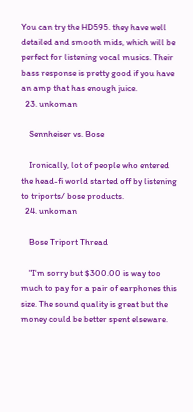You can try the HD595. they have well detailed and smooth mids, which will be perfect for listening vocal musics. Their bass response is pretty good if you have an amp that has enough juice.
  23. unkoman

    Sennheiser vs. Bose

    Ironically, lot of people who entered the head-fi world started off by listening to triports/ bose products.
  24. unkoman

    Bose Triport Thread

    "I'm sorry but $300.00 is way too much to pay for a pair of earphones this size. The sound quality is great but the money could be better spent elseware.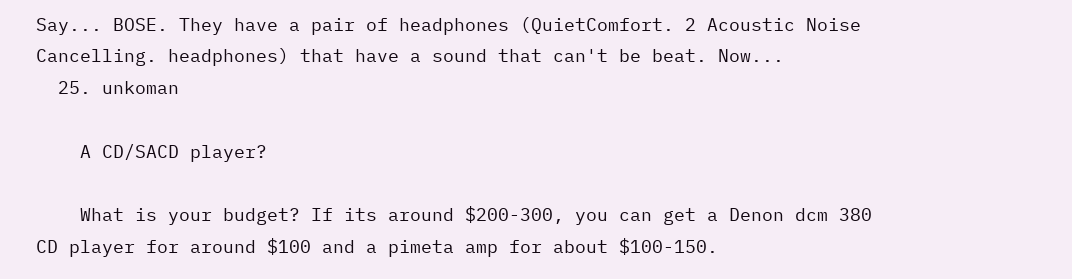Say... BOSE. They have a pair of headphones (QuietComfort. 2 Acoustic Noise Cancelling. headphones) that have a sound that can't be beat. Now...
  25. unkoman

    A CD/SACD player?

    What is your budget? If its around $200-300, you can get a Denon dcm 380 CD player for around $100 and a pimeta amp for about $100-150.